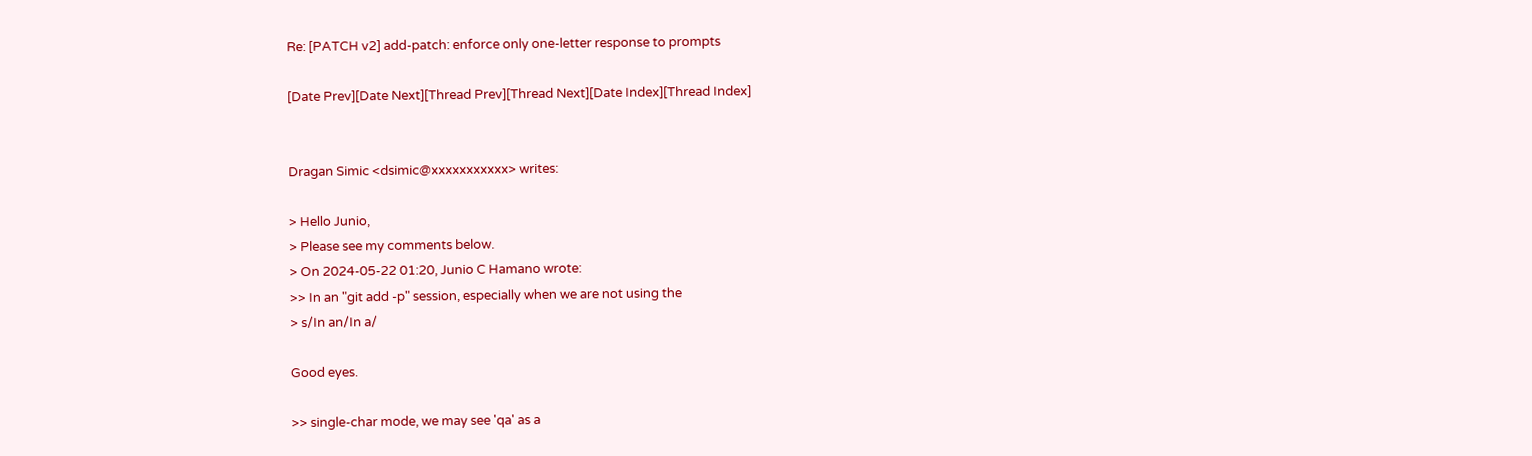Re: [PATCH v2] add-patch: enforce only one-letter response to prompts

[Date Prev][Date Next][Thread Prev][Thread Next][Date Index][Thread Index]


Dragan Simic <dsimic@xxxxxxxxxxx> writes:

> Hello Junio,
> Please see my comments below.
> On 2024-05-22 01:20, Junio C Hamano wrote:
>> In an "git add -p" session, especially when we are not using the
> s/In an/In a/

Good eyes.

>> single-char mode, we may see 'qa' as a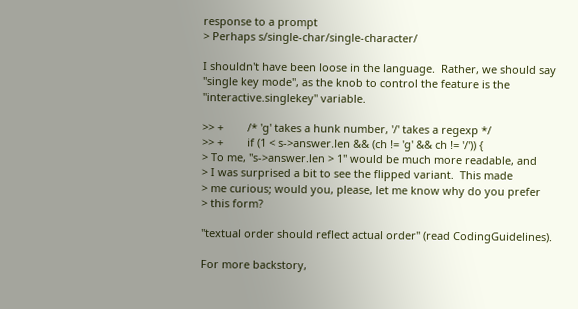response to a prompt
> Perhaps s/single-char/single-character/

I shouldn't have been loose in the language.  Rather, we should say
"single key mode", as the knob to control the feature is the
"interactive.singlekey" variable.

>> +        /* 'g' takes a hunk number, '/' takes a regexp */
>> +        if (1 < s->answer.len && (ch != 'g' && ch != '/')) {
> To me, "s->answer.len > 1" would be much more readable, and
> I was surprised a bit to see the flipped variant.  This made
> me curious; would you, please, let me know why do you prefer
> this form?

"textual order should reflect actual order" (read CodingGuidelines).

For more backstory,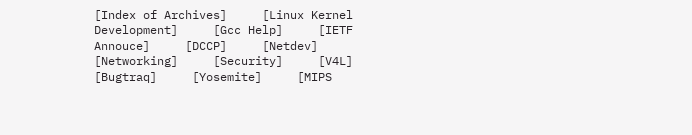[Index of Archives]     [Linux Kernel Development]     [Gcc Help]     [IETF Annouce]     [DCCP]     [Netdev]     [Networking]     [Security]     [V4L]     [Bugtraq]     [Yosemite]     [MIPS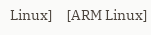Linux]     [ARM Linux]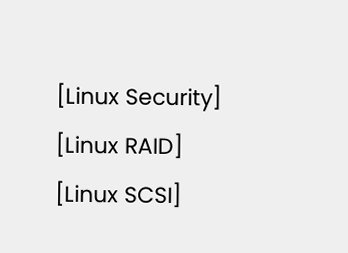[Linux Security]     [Linux RAID]     [Linux SCSI]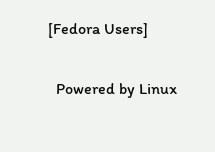[Fedora Users]

  Powered by Linux